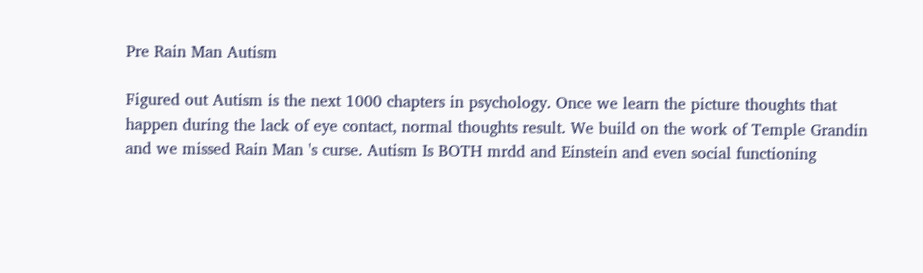Pre Rain Man Autism

Figured out Autism is the next 1000 chapters in psychology. Once we learn the picture thoughts that happen during the lack of eye contact, normal thoughts result. We build on the work of Temple Grandin and we missed Rain Man 's curse. Autism Is BOTH mrdd and Einstein and even social functioning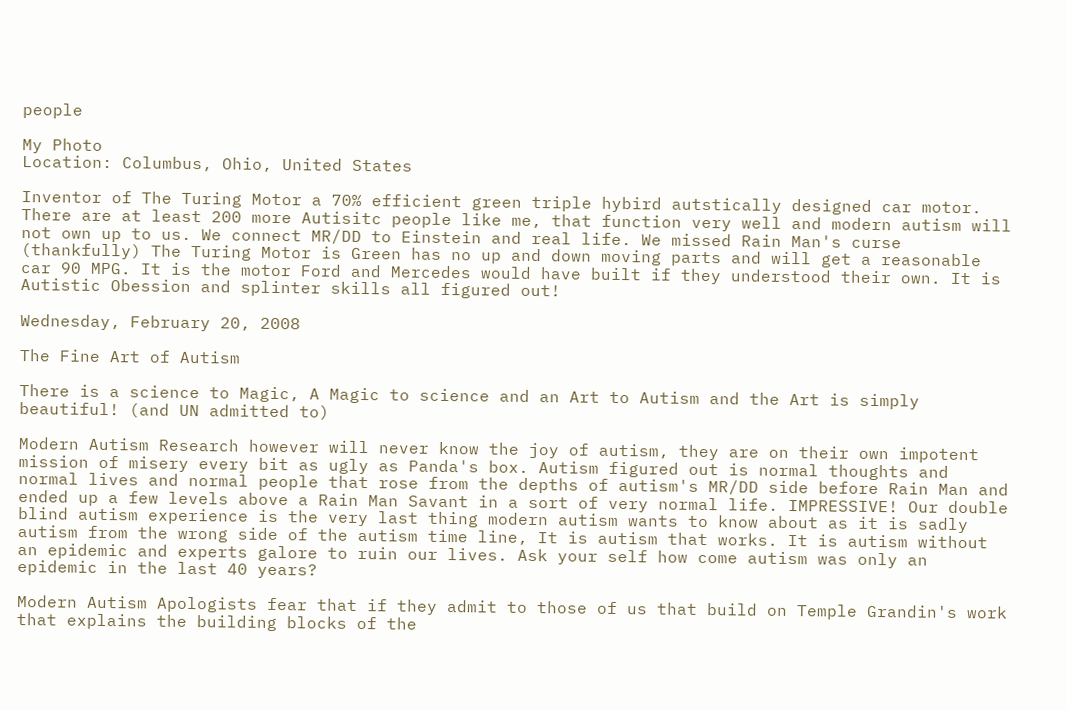people

My Photo
Location: Columbus, Ohio, United States

Inventor of The Turing Motor a 70% efficient green triple hybird autstically designed car motor. There are at least 200 more Autisitc people like me, that function very well and modern autism will not own up to us. We connect MR/DD to Einstein and real life. We missed Rain Man's curse (thankfully) The Turing Motor is Green has no up and down moving parts and will get a reasonable car 90 MPG. It is the motor Ford and Mercedes would have built if they understood their own. It is Autistic Obession and splinter skills all figured out!

Wednesday, February 20, 2008

The Fine Art of Autism

There is a science to Magic, A Magic to science and an Art to Autism and the Art is simply beautiful! (and UN admitted to)

Modern Autism Research however will never know the joy of autism, they are on their own impotent mission of misery every bit as ugly as Panda's box. Autism figured out is normal thoughts and normal lives and normal people that rose from the depths of autism's MR/DD side before Rain Man and ended up a few levels above a Rain Man Savant in a sort of very normal life. IMPRESSIVE! Our double blind autism experience is the very last thing modern autism wants to know about as it is sadly autism from the wrong side of the autism time line, It is autism that works. It is autism without an epidemic and experts galore to ruin our lives. Ask your self how come autism was only an epidemic in the last 40 years?

Modern Autism Apologists fear that if they admit to those of us that build on Temple Grandin's work that explains the building blocks of the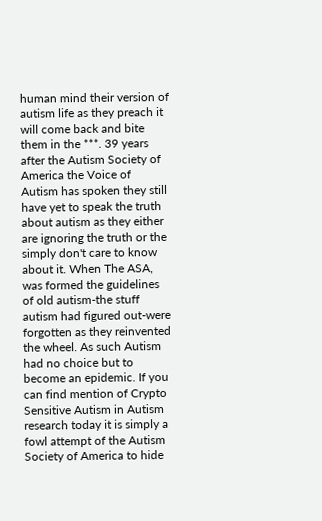human mind their version of autism life as they preach it will come back and bite them in the ***. 39 years after the Autism Society of America the Voice of Autism has spoken they still have yet to speak the truth about autism as they either are ignoring the truth or the simply don't care to know about it. When The ASA, was formed the guidelines of old autism-the stuff autism had figured out-were forgotten as they reinvented the wheel. As such Autism had no choice but to become an epidemic. If you can find mention of Crypto Sensitive Autism in Autism research today it is simply a fowl attempt of the Autism Society of America to hide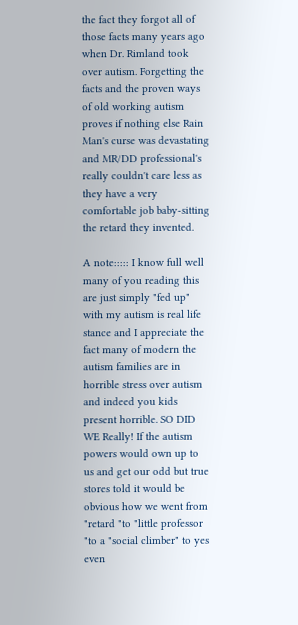the fact they forgot all of those facts many years ago when Dr. Rimland took over autism. Forgetting the facts and the proven ways of old working autism proves if nothing else Rain Man's curse was devastating and MR/DD professional's really couldn't care less as they have a very comfortable job baby-sitting the retard they invented.

A note::::: I know full well many of you reading this are just simply "fed up" with my autism is real life stance and I appreciate the fact many of modern the autism families are in horrible stress over autism and indeed you kids present horrible. SO DID WE Really! If the autism powers would own up to us and get our odd but true stores told it would be obvious how we went from "retard "to "little professor "to a "social climber" to yes even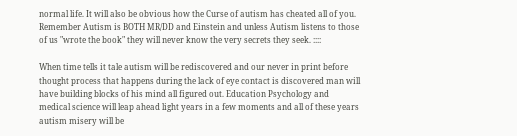normal life. It will also be obvious how the Curse of autism has cheated all of you. Remember Autism is BOTH MR/DD and Einstein and unless Autism listens to those of us "wrote the book" they will never know the very secrets they seek. ::::

When time tells it tale autism will be rediscovered and our never in print before thought process that happens during the lack of eye contact is discovered man will have building blocks of his mind all figured out. Education Psychology and medical science will leap ahead light years in a few moments and all of these years autism misery will be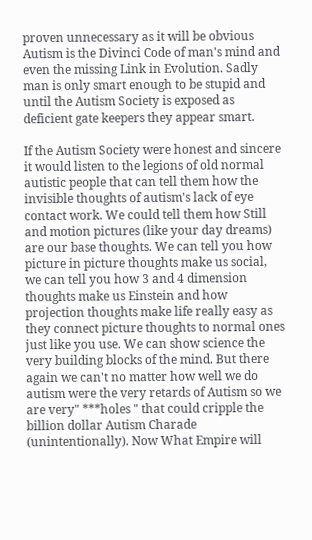proven unnecessary as it will be obvious Autism is the Divinci Code of man's mind and even the missing Link in Evolution. Sadly man is only smart enough to be stupid and until the Autism Society is exposed as deficient gate keepers they appear smart.

If the Autism Society were honest and sincere it would listen to the legions of old normal autistic people that can tell them how the invisible thoughts of autism's lack of eye contact work. We could tell them how Still and motion pictures (like your day dreams) are our base thoughts. We can tell you how picture in picture thoughts make us social, we can tell you how 3 and 4 dimension thoughts make us Einstein and how projection thoughts make life really easy as they connect picture thoughts to normal ones just like you use. We can show science the very building blocks of the mind. But there again we can't no matter how well we do autism were the very retards of Autism so we are very" ***holes " that could cripple the billion dollar Autism Charade (unintentionally). Now What Empire will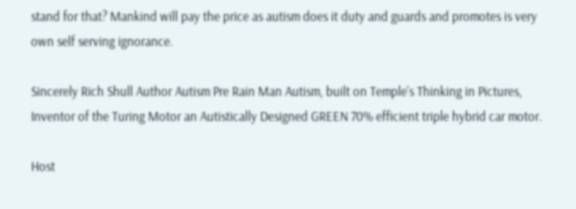stand for that? Mankind will pay the price as autism does it duty and guards and promotes is very own self serving ignorance.

Sincerely Rich Shull Author Autism Pre Rain Man Autism, built on Temple's Thinking in Pictures,
Inventor of the Turing Motor an Autistically Designed GREEN 70% efficient triple hybrid car motor.

Host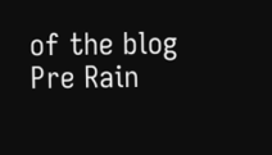of the blog Pre Rain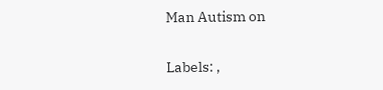Man Autism on

Labels: ,